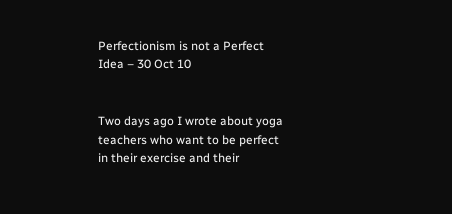Perfectionism is not a Perfect Idea – 30 Oct 10


Two days ago I wrote about yoga teachers who want to be perfect in their exercise and their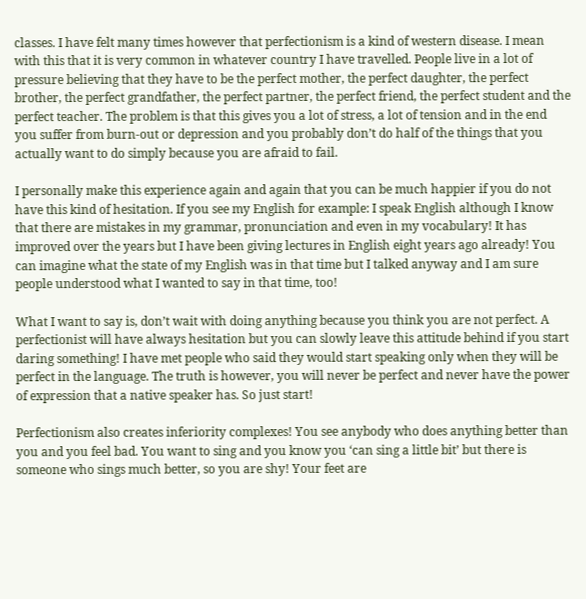classes. I have felt many times however that perfectionism is a kind of western disease. I mean with this that it is very common in whatever country I have travelled. People live in a lot of pressure believing that they have to be the perfect mother, the perfect daughter, the perfect brother, the perfect grandfather, the perfect partner, the perfect friend, the perfect student and the perfect teacher. The problem is that this gives you a lot of stress, a lot of tension and in the end you suffer from burn-out or depression and you probably don’t do half of the things that you actually want to do simply because you are afraid to fail.

I personally make this experience again and again that you can be much happier if you do not have this kind of hesitation. If you see my English for example: I speak English although I know that there are mistakes in my grammar, pronunciation and even in my vocabulary! It has improved over the years but I have been giving lectures in English eight years ago already! You can imagine what the state of my English was in that time but I talked anyway and I am sure people understood what I wanted to say in that time, too!

What I want to say is, don’t wait with doing anything because you think you are not perfect. A perfectionist will have always hesitation but you can slowly leave this attitude behind if you start daring something! I have met people who said they would start speaking only when they will be perfect in the language. The truth is however, you will never be perfect and never have the power of expression that a native speaker has. So just start!

Perfectionism also creates inferiority complexes! You see anybody who does anything better than you and you feel bad. You want to sing and you know you ‘can sing a little bit’ but there is someone who sings much better, so you are shy! Your feet are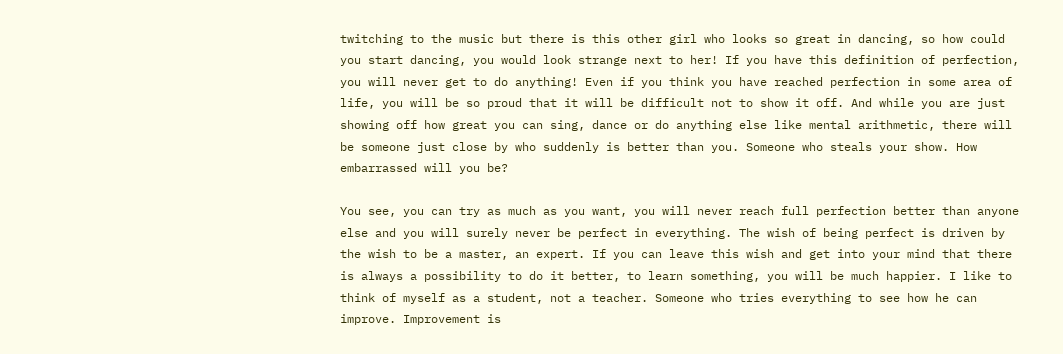twitching to the music but there is this other girl who looks so great in dancing, so how could you start dancing, you would look strange next to her! If you have this definition of perfection, you will never get to do anything! Even if you think you have reached perfection in some area of life, you will be so proud that it will be difficult not to show it off. And while you are just showing off how great you can sing, dance or do anything else like mental arithmetic, there will be someone just close by who suddenly is better than you. Someone who steals your show. How embarrassed will you be?

You see, you can try as much as you want, you will never reach full perfection better than anyone else and you will surely never be perfect in everything. The wish of being perfect is driven by the wish to be a master, an expert. If you can leave this wish and get into your mind that there is always a possibility to do it better, to learn something, you will be much happier. I like to think of myself as a student, not a teacher. Someone who tries everything to see how he can improve. Improvement is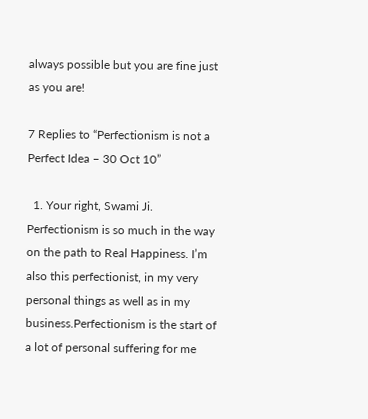always possible but you are fine just as you are!

7 Replies to “Perfectionism is not a Perfect Idea – 30 Oct 10”

  1. Your right, Swami Ji. Perfectionism is so much in the way on the path to Real Happiness. I’m also this perfectionist, in my very personal things as well as in my business.Perfectionism is the start of a lot of personal suffering for me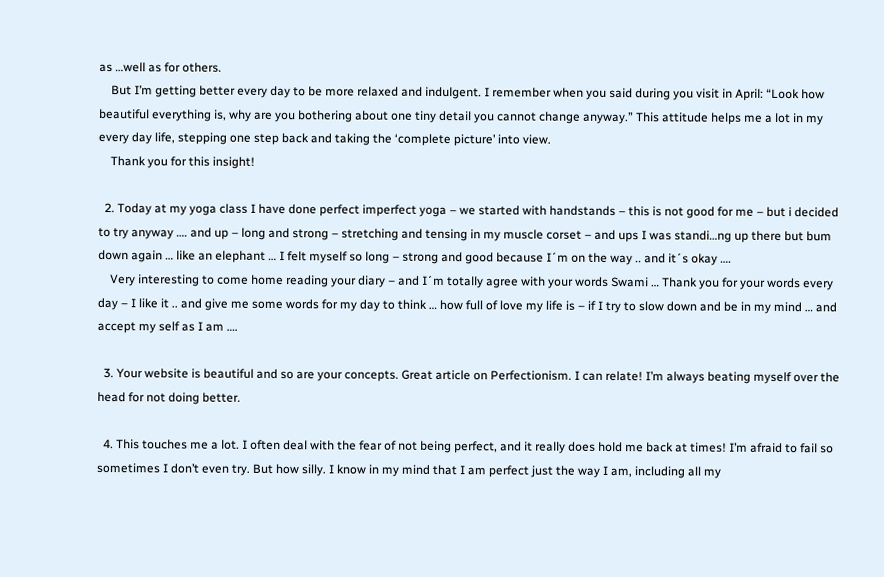as …well as for others.
    But I’m getting better every day to be more relaxed and indulgent. I remember when you said during you visit in April: “Look how beautiful everything is, why are you bothering about one tiny detail you cannot change anyway.” This attitude helps me a lot in my every day life, stepping one step back and taking the ‘complete picture’ into view.
    Thank you for this insight!

  2. Today at my yoga class I have done perfect imperfect yoga – we started with handstands – this is not good for me – but i decided to try anyway …. and up – long and strong – stretching and tensing in my muscle corset – and ups I was standi…ng up there but bum down again … like an elephant … I felt myself so long – strong and good because I´m on the way .. and it´s okay ….
    Very interesting to come home reading your diary – and I´m totally agree with your words Swami … Thank you for your words every day – I like it .. and give me some words for my day to think … how full of love my life is – if I try to slow down and be in my mind … and accept my self as I am ….

  3. Your website is beautiful and so are your concepts. Great article on Perfectionism. I can relate! I’m always beating myself over the head for not doing better.

  4. This touches me a lot. I often deal with the fear of not being perfect, and it really does hold me back at times! I’m afraid to fail so sometimes I don’t even try. But how silly. I know in my mind that I am perfect just the way I am, including all my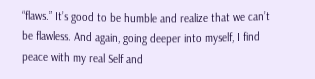“flaws.” It’s good to be humble and realize that we can’t be flawless. And again, going deeper into myself, I find peace with my real Self and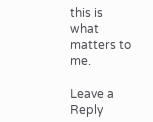this is what matters to me.

Leave a Reply